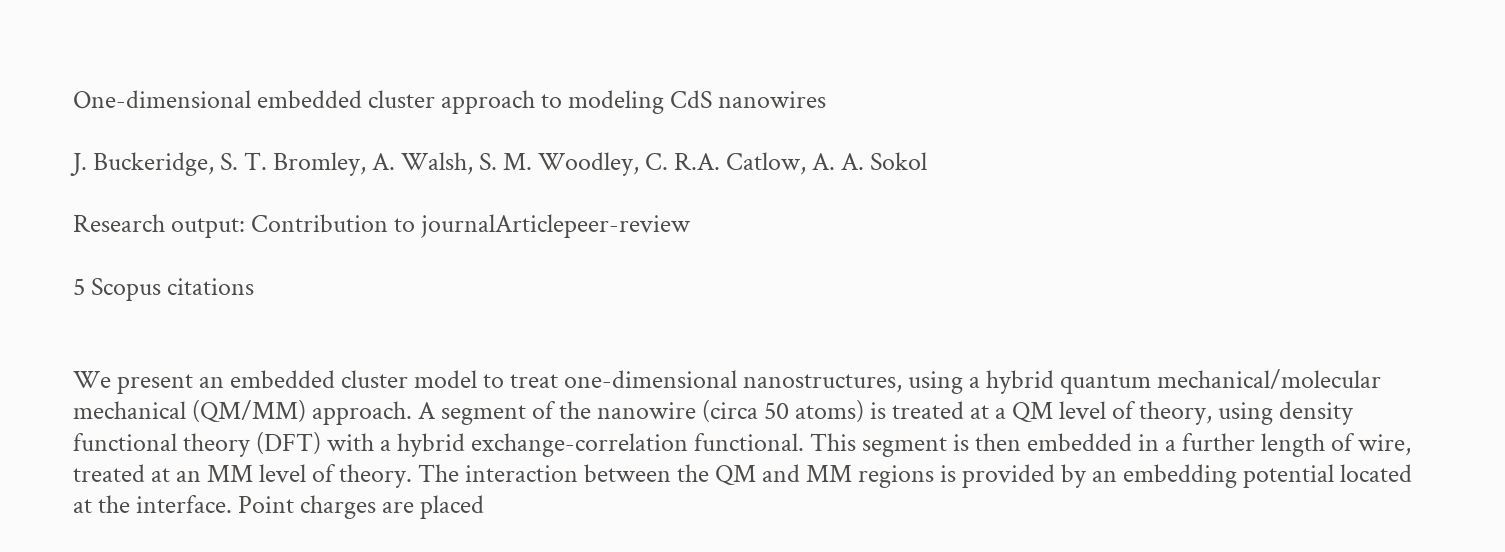One-dimensional embedded cluster approach to modeling CdS nanowires

J. Buckeridge, S. T. Bromley, A. Walsh, S. M. Woodley, C. R.A. Catlow, A. A. Sokol

Research output: Contribution to journalArticlepeer-review

5 Scopus citations


We present an embedded cluster model to treat one-dimensional nanostructures, using a hybrid quantum mechanical/molecular mechanical (QM/MM) approach. A segment of the nanowire (circa 50 atoms) is treated at a QM level of theory, using density functional theory (DFT) with a hybrid exchange-correlation functional. This segment is then embedded in a further length of wire, treated at an MM level of theory. The interaction between the QM and MM regions is provided by an embedding potential located at the interface. Point charges are placed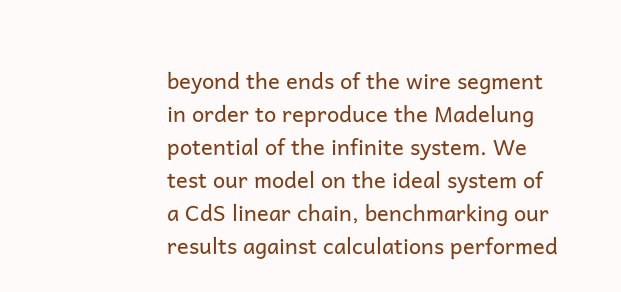beyond the ends of the wire segment in order to reproduce the Madelung potential of the infinite system. We test our model on the ideal system of a CdS linear chain, benchmarking our results against calculations performed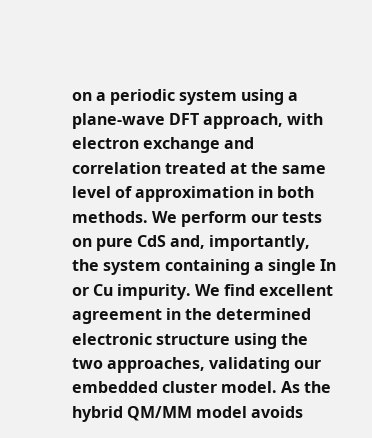on a periodic system using a plane-wave DFT approach, with electron exchange and correlation treated at the same level of approximation in both methods. We perform our tests on pure CdS and, importantly, the system containing a single In or Cu impurity. We find excellent agreement in the determined electronic structure using the two approaches, validating our embedded cluster model. As the hybrid QM/MM model avoids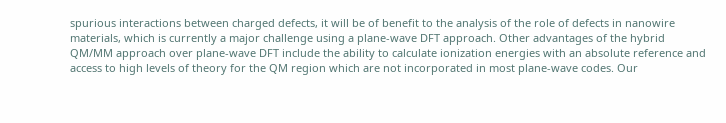spurious interactions between charged defects, it will be of benefit to the analysis of the role of defects in nanowire materials, which is currently a major challenge using a plane-wave DFT approach. Other advantages of the hybrid QM/MM approach over plane-wave DFT include the ability to calculate ionization energies with an absolute reference and access to high levels of theory for the QM region which are not incorporated in most plane-wave codes. Our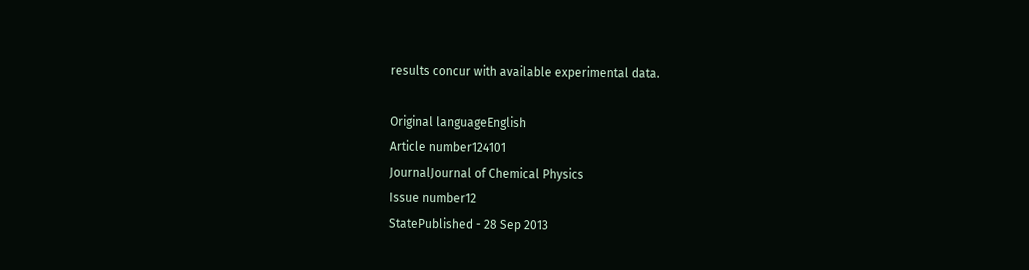results concur with available experimental data.

Original languageEnglish
Article number124101
JournalJournal of Chemical Physics
Issue number12
StatePublished - 28 Sep 2013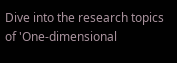Dive into the research topics of 'One-dimensional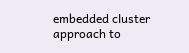embedded cluster approach to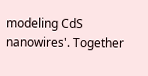modeling CdS nanowires'. Together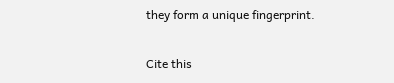they form a unique fingerprint.

Cite this